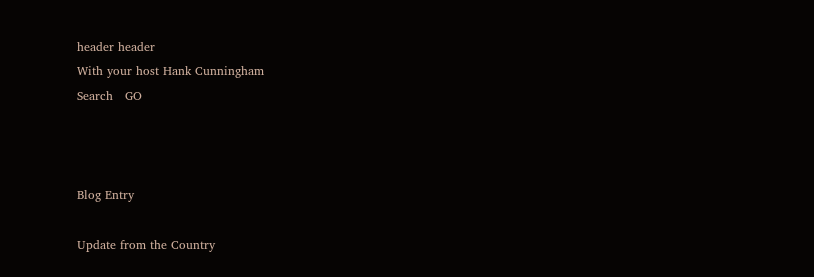header header
With your host Hank Cunningham
Search   GO



Blog Entry

Update from the Country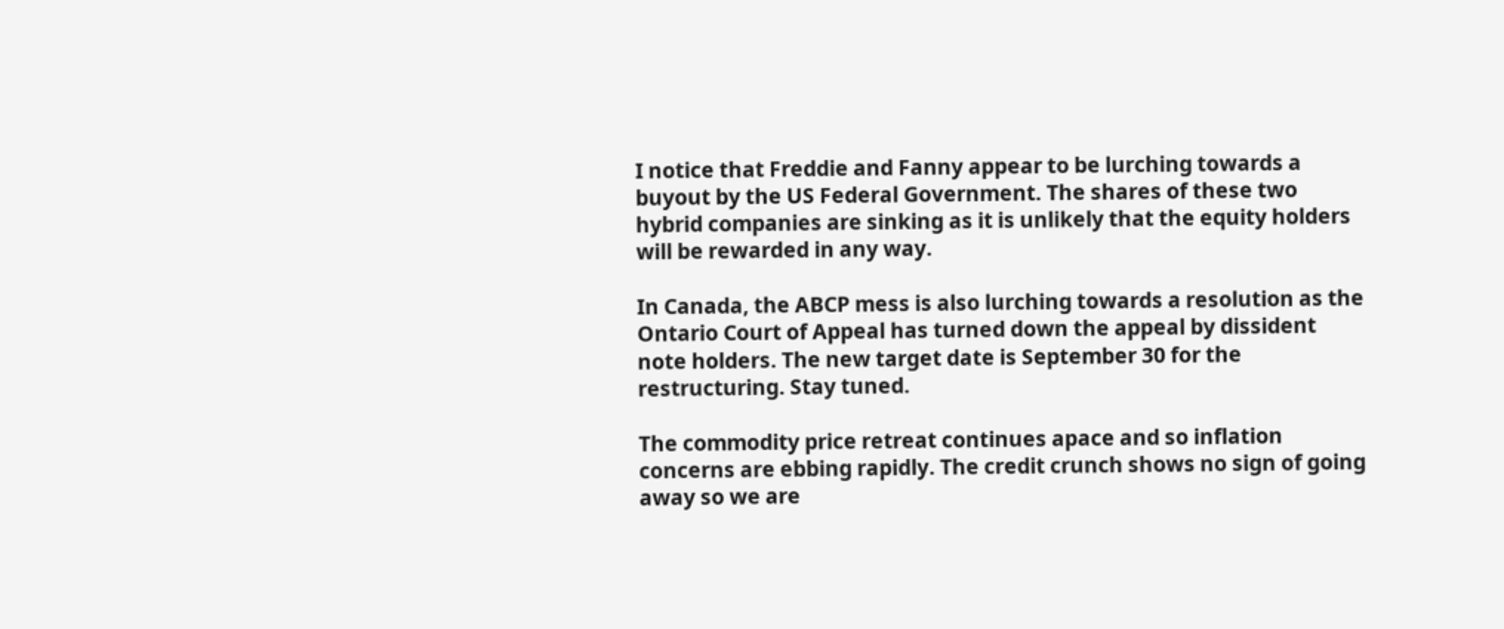I notice that Freddie and Fanny appear to be lurching towards a buyout by the US Federal Government. The shares of these two hybrid companies are sinking as it is unlikely that the equity holders will be rewarded in any way.

In Canada, the ABCP mess is also lurching towards a resolution as the Ontario Court of Appeal has turned down the appeal by dissident note holders. The new target date is September 30 for the restructuring. Stay tuned.

The commodity price retreat continues apace and so inflation concerns are ebbing rapidly. The credit crunch shows no sign of going away so we are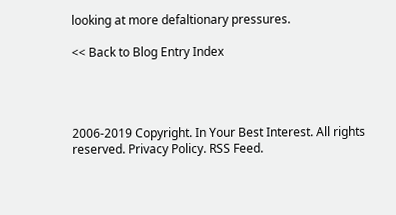looking at more defaltionary pressures.

<< Back to Blog Entry Index




2006-2019 Copyright. In Your Best Interest. All rights reserved. Privacy Policy. RSS Feed.